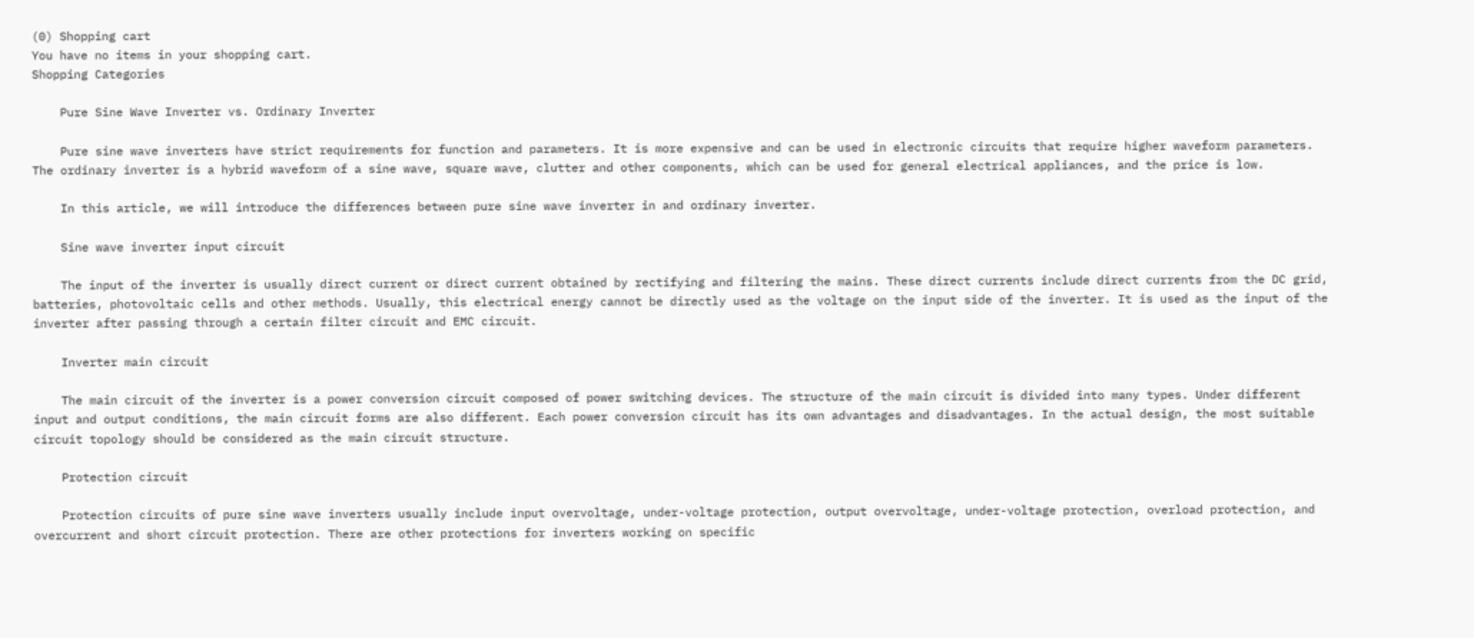(0) Shopping cart
You have no items in your shopping cart.
Shopping Categories

    Pure Sine Wave Inverter vs. Ordinary Inverter

    Pure sine wave inverters have strict requirements for function and parameters. It is more expensive and can be used in electronic circuits that require higher waveform parameters. The ordinary inverter is a hybrid waveform of a sine wave, square wave, clutter and other components, which can be used for general electrical appliances, and the price is low.

    In this article, we will introduce the differences between pure sine wave inverter in and ordinary inverter.

    Sine wave inverter input circuit

    The input of the inverter is usually direct current or direct current obtained by rectifying and filtering the mains. These direct currents include direct currents from the DC grid, batteries, photovoltaic cells and other methods. Usually, this electrical energy cannot be directly used as the voltage on the input side of the inverter. It is used as the input of the inverter after passing through a certain filter circuit and EMC circuit.

    Inverter main circuit

    The main circuit of the inverter is a power conversion circuit composed of power switching devices. The structure of the main circuit is divided into many types. Under different input and output conditions, the main circuit forms are also different. Each power conversion circuit has its own advantages and disadvantages. In the actual design, the most suitable circuit topology should be considered as the main circuit structure.

    Protection circuit

    Protection circuits of pure sine wave inverters usually include input overvoltage, under-voltage protection, output overvoltage, under-voltage protection, overload protection, and overcurrent and short circuit protection. There are other protections for inverters working on specific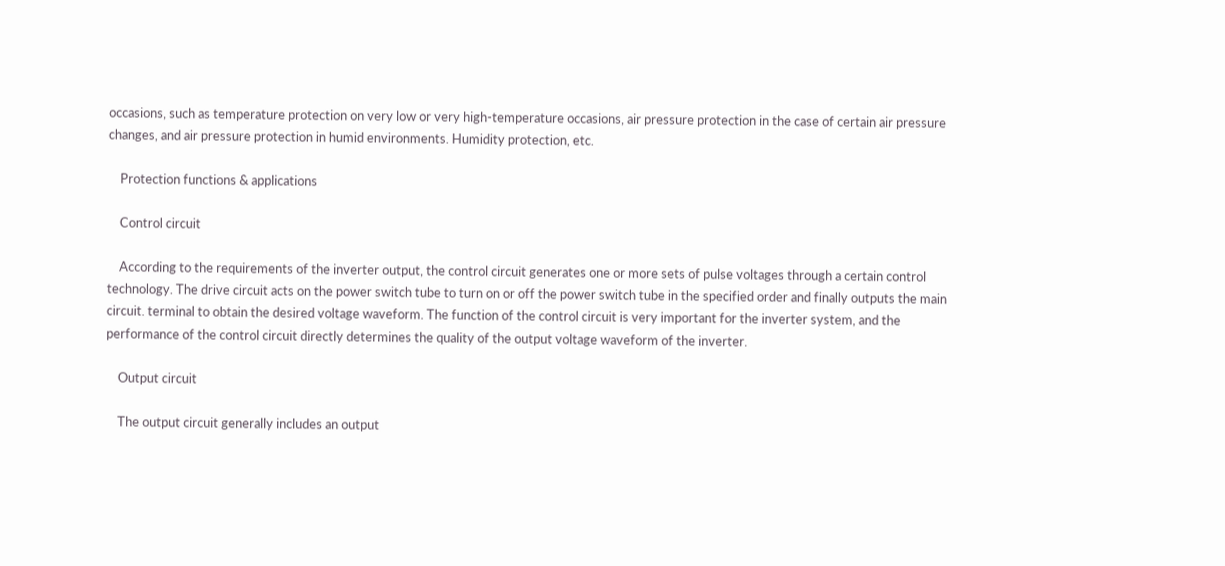occasions, such as temperature protection on very low or very high-temperature occasions, air pressure protection in the case of certain air pressure changes, and air pressure protection in humid environments. Humidity protection, etc.

    Protection functions & applications

    Control circuit

    According to the requirements of the inverter output, the control circuit generates one or more sets of pulse voltages through a certain control technology. The drive circuit acts on the power switch tube to turn on or off the power switch tube in the specified order and finally outputs the main circuit. terminal to obtain the desired voltage waveform. The function of the control circuit is very important for the inverter system, and the performance of the control circuit directly determines the quality of the output voltage waveform of the inverter.

    Output circuit

    The output circuit generally includes an output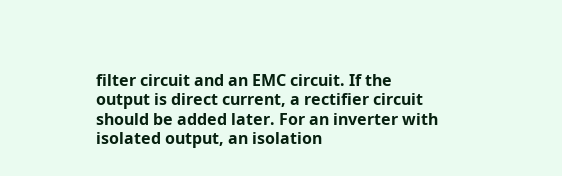filter circuit and an EMC circuit. If the output is direct current, a rectifier circuit should be added later. For an inverter with isolated output, an isolation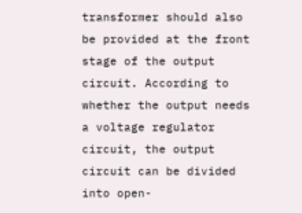transformer should also be provided at the front stage of the output circuit. According to whether the output needs a voltage regulator circuit, the output circuit can be divided into open-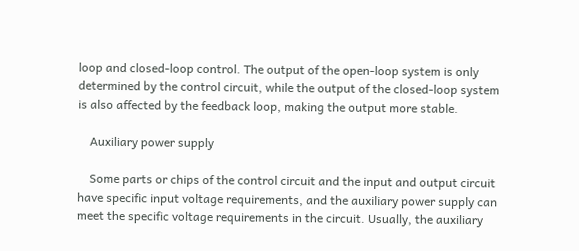loop and closed-loop control. The output of the open-loop system is only determined by the control circuit, while the output of the closed-loop system is also affected by the feedback loop, making the output more stable.

    Auxiliary power supply

    Some parts or chips of the control circuit and the input and output circuit have specific input voltage requirements, and the auxiliary power supply can meet the specific voltage requirements in the circuit. Usually, the auxiliary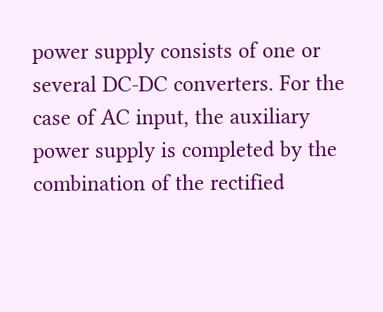power supply consists of one or several DC-DC converters. For the case of AC input, the auxiliary power supply is completed by the combination of the rectified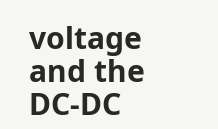voltage and the DC-DC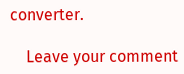converter.

    Leave your comment